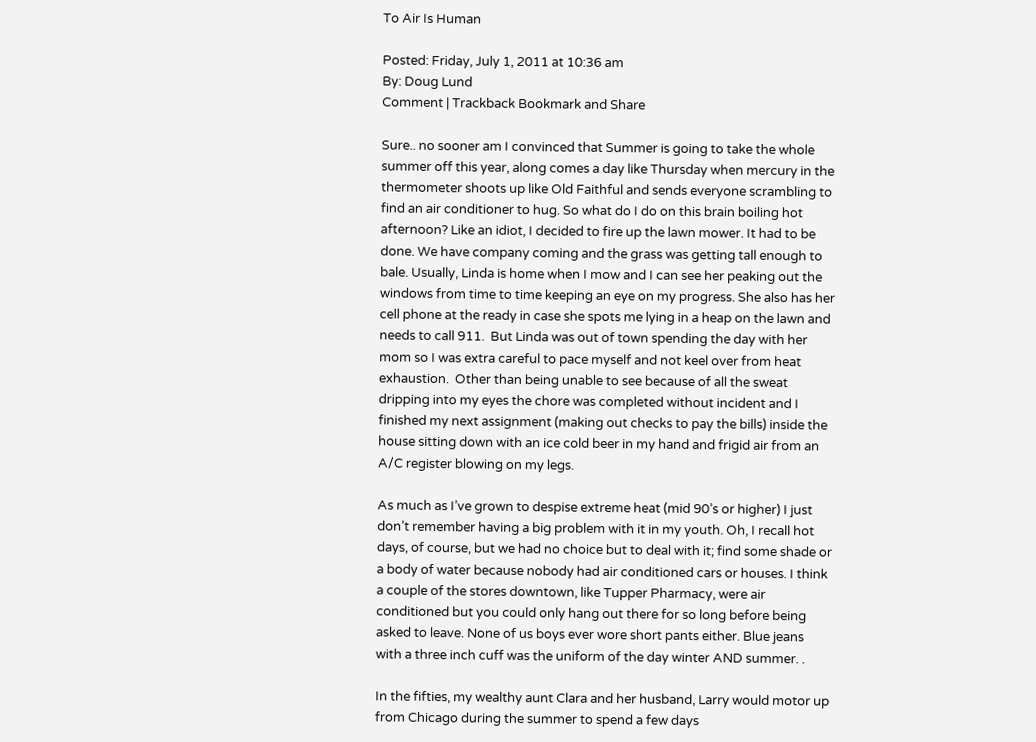To Air Is Human

Posted: Friday, July 1, 2011 at 10:36 am
By: Doug Lund
Comment | Trackback Bookmark and Share

Sure.. no sooner am I convinced that Summer is going to take the whole summer off this year, along comes a day like Thursday when mercury in the thermometer shoots up like Old Faithful and sends everyone scrambling to find an air conditioner to hug. So what do I do on this brain boiling hot afternoon? Like an idiot, I decided to fire up the lawn mower. It had to be done. We have company coming and the grass was getting tall enough to bale. Usually, Linda is home when I mow and I can see her peaking out the windows from time to time keeping an eye on my progress. She also has her cell phone at the ready in case she spots me lying in a heap on the lawn and needs to call 911.  But Linda was out of town spending the day with her mom so I was extra careful to pace myself and not keel over from heat exhaustion.  Other than being unable to see because of all the sweat dripping into my eyes the chore was completed without incident and I finished my next assignment (making out checks to pay the bills) inside the house sitting down with an ice cold beer in my hand and frigid air from an A/C register blowing on my legs.

As much as I’ve grown to despise extreme heat (mid 90’s or higher) I just don’t remember having a big problem with it in my youth. Oh, I recall hot days, of course, but we had no choice but to deal with it; find some shade or a body of water because nobody had air conditioned cars or houses. I think a couple of the stores downtown, like Tupper Pharmacy, were air conditioned but you could only hang out there for so long before being asked to leave. None of us boys ever wore short pants either. Blue jeans with a three inch cuff was the uniform of the day winter AND summer. .

In the fifties, my wealthy aunt Clara and her husband, Larry would motor up from Chicago during the summer to spend a few days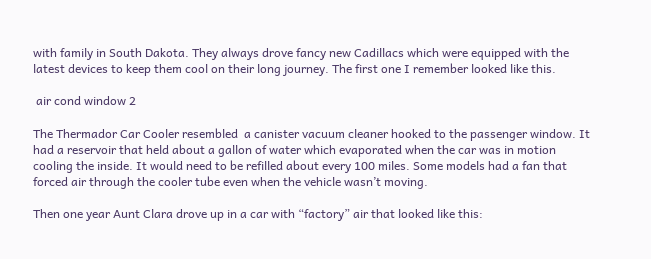with family in South Dakota. They always drove fancy new Cadillacs which were equipped with the latest devices to keep them cool on their long journey. The first one I remember looked like this.

 air cond window 2

The Thermador Car Cooler resembled  a canister vacuum cleaner hooked to the passenger window. It had a reservoir that held about a gallon of water which evaporated when the car was in motion cooling the inside. It would need to be refilled about every 100 miles. Some models had a fan that forced air through the cooler tube even when the vehicle wasn’t moving.

Then one year Aunt Clara drove up in a car with “factory” air that looked like this: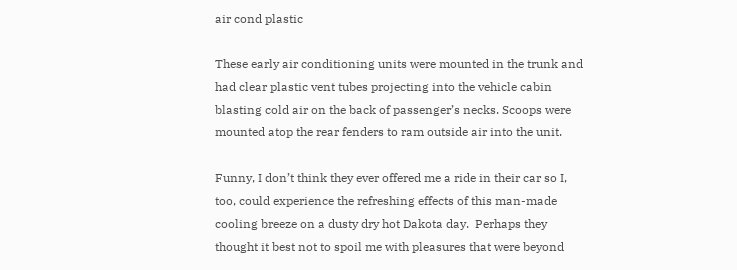air cond plastic

These early air conditioning units were mounted in the trunk and had clear plastic vent tubes projecting into the vehicle cabin blasting cold air on the back of passenger’s necks. Scoops were mounted atop the rear fenders to ram outside air into the unit.

Funny, I don’t think they ever offered me a ride in their car so I, too, could experience the refreshing effects of this man-made cooling breeze on a dusty dry hot Dakota day.  Perhaps they thought it best not to spoil me with pleasures that were beyond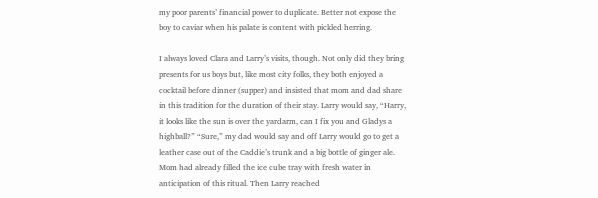my poor parents’ financial power to duplicate. Better not expose the boy to caviar when his palate is content with pickled herring.

I always loved Clara and Larry’s visits, though. Not only did they bring presents for us boys but, like most city folks, they both enjoyed a cocktail before dinner (supper) and insisted that mom and dad share in this tradition for the duration of their stay. Larry would say, “Harry, it looks like the sun is over the yardarm, can I fix you and Gladys a highball?” “Sure,” my dad would say and off Larry would go to get a leather case out of the Caddie’s trunk and a big bottle of ginger ale. Mom had already filled the ice cube tray with fresh water in anticipation of this ritual. Then Larry reached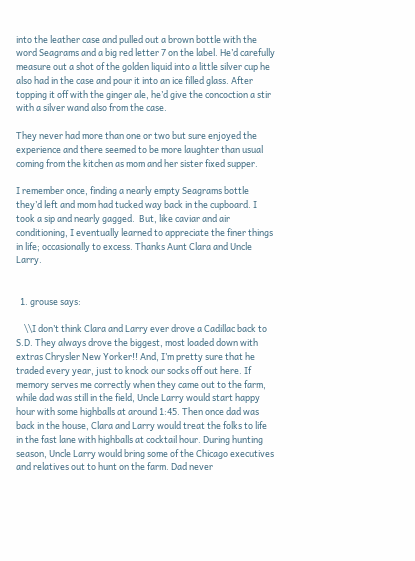into the leather case and pulled out a brown bottle with the word Seagrams and a big red letter 7 on the label. He’d carefully measure out a shot of the golden liquid into a little silver cup he also had in the case and pour it into an ice filled glass. After topping it off with the ginger ale, he’d give the concoction a stir with a silver wand also from the case.

They never had more than one or two but sure enjoyed the experience and there seemed to be more laughter than usual coming from the kitchen as mom and her sister fixed supper.

I remember once, finding a nearly empty Seagrams bottle they’d left and mom had tucked way back in the cupboard. I took a sip and nearly gagged.  But, like caviar and air conditioning, I eventually learned to appreciate the finer things in life; occasionally to excess. Thanks Aunt Clara and Uncle Larry.


  1. grouse says:

    \\I don’t think Clara and Larry ever drove a Cadillac back to S.D. They always drove the biggest, most loaded down with extras Chrysler New Yorker!! And, I’m pretty sure that he traded every year, just to knock our socks off out here. If memory serves me correctly when they came out to the farm, while dad was still in the field, Uncle Larry would start happy hour with some highballs at around 1:45. Then once dad was back in the house, Clara and Larry would treat the folks to life in the fast lane with highballs at cocktail hour. During hunting season, Uncle Larry would bring some of the Chicago executives and relatives out to hunt on the farm. Dad never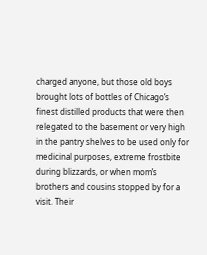charged anyone, but those old boys brought lots of bottles of Chicago’s finest distilled products that were then relegated to the basement or very high in the pantry shelves to be used only for medicinal purposes, extreme frostbite during blizzards, or when mom’s brothers and cousins stopped by for a visit. Their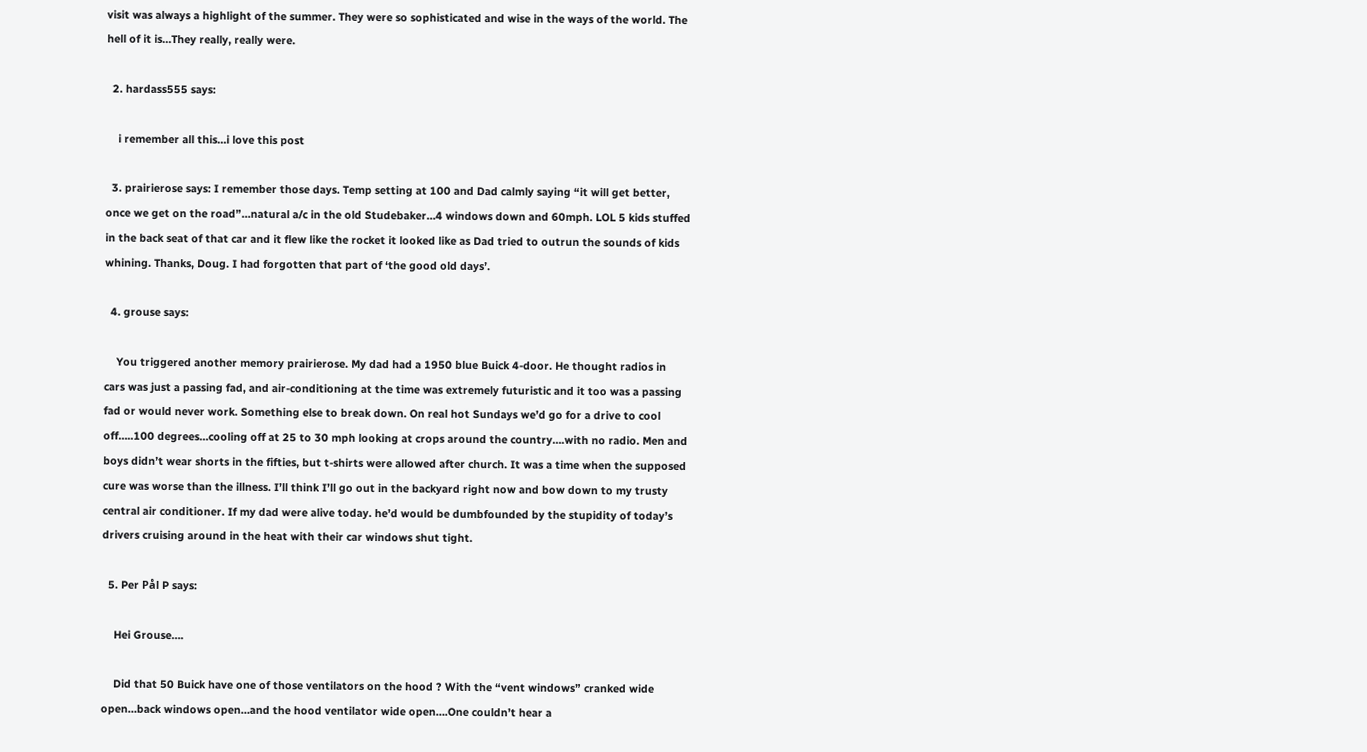visit was always a highlight of the summer. They were so sophisticated and wise in the ways of the world. The hell of it is…They really, really were.

  2. hardass555 says:

    i remember all this…i love this post

  3. prairierose says: I remember those days. Temp setting at 100 and Dad calmly saying “it will get better, once we get on the road”…natural a/c in the old Studebaker…4 windows down and 60mph. LOL 5 kids stuffed in the back seat of that car and it flew like the rocket it looked like as Dad tried to outrun the sounds of kids whining. Thanks, Doug. I had forgotten that part of ‘the good old days’.

  4. grouse says:

    You triggered another memory prairierose. My dad had a 1950 blue Buick 4-door. He thought radios in cars was just a passing fad, and air-conditioning at the time was extremely futuristic and it too was a passing fad or would never work. Something else to break down. On real hot Sundays we’d go for a drive to cool off…..100 degrees…cooling off at 25 to 30 mph looking at crops around the country….with no radio. Men and boys didn’t wear shorts in the fifties, but t-shirts were allowed after church. It was a time when the supposed cure was worse than the illness. I’ll think I’ll go out in the backyard right now and bow down to my trusty central air conditioner. If my dad were alive today. he’d would be dumbfounded by the stupidity of today’s drivers cruising around in the heat with their car windows shut tight.

  5. Per Pål P says:

    Hei Grouse….

    Did that 50 Buick have one of those ventilators on the hood ? With the “vent windows” cranked wide open…back windows open…and the hood ventilator wide open….One couldn’t hear a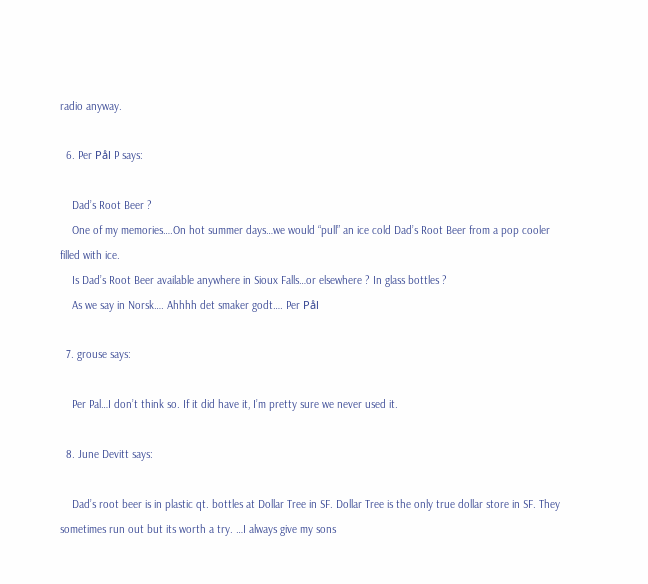radio anyway.

  6. Per Pål P says:

    Dad’s Root Beer ?
    One of my memories….On hot summer days…we would “pull” an ice cold Dad’s Root Beer from a pop cooler filled with ice.
    Is Dad’s Root Beer available anywhere in Sioux Falls…or elsewhere ? In glass bottles ?
    As we say in Norsk…. Ahhhh det smaker godt…. Per Pål

  7. grouse says:

    Per Pal…I don’t think so. If it did have it, I’m pretty sure we never used it.

  8. June Devitt says:

    Dad’s root beer is in plastic qt. bottles at Dollar Tree in SF. Dollar Tree is the only true dollar store in SF. They sometimes run out but its worth a try. …I always give my sons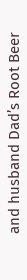and husband Dad’s Root Beer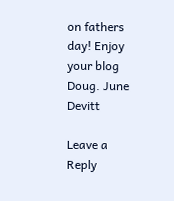on fathers day! Enjoy your blog Doug. June Devitt

Leave a Reply